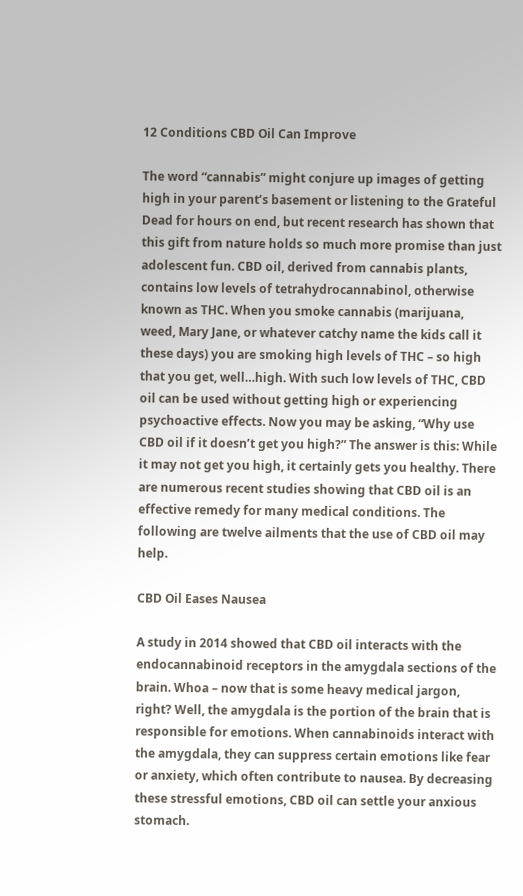12 Conditions CBD Oil Can Improve

The word “cannabis” might conjure up images of getting high in your parent’s basement or listening to the Grateful Dead for hours on end, but recent research has shown that this gift from nature holds so much more promise than just adolescent fun. CBD oil, derived from cannabis plants, contains low levels of tetrahydrocannabinol, otherwise known as THC. When you smoke cannabis (marijuana, weed, Mary Jane, or whatever catchy name the kids call it these days) you are smoking high levels of THC – so high that you get, well…high. With such low levels of THC, CBD oil can be used without getting high or experiencing psychoactive effects. Now you may be asking, “Why use CBD oil if it doesn’t get you high?” The answer is this: While it may not get you high, it certainly gets you healthy. There are numerous recent studies showing that CBD oil is an effective remedy for many medical conditions. The following are twelve ailments that the use of CBD oil may help.

CBD Oil Eases Nausea

A study in 2014 showed that CBD oil interacts with the endocannabinoid receptors in the amygdala sections of the brain. Whoa – now that is some heavy medical jargon, right? Well, the amygdala is the portion of the brain that is responsible for emotions. When cannabinoids interact with the amygdala, they can suppress certain emotions like fear or anxiety, which often contribute to nausea. By decreasing these stressful emotions, CBD oil can settle your anxious stomach.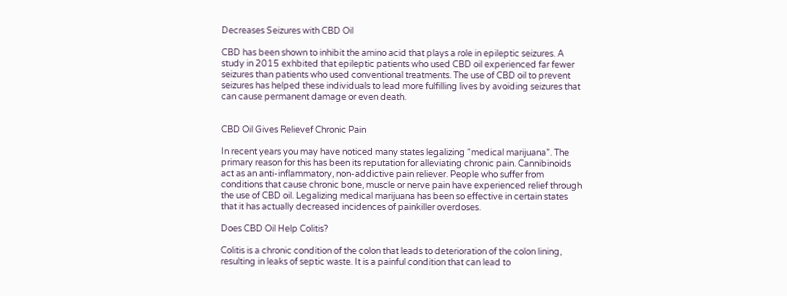Decreases Seizures with CBD Oil

CBD has been shown to inhibit the amino acid that plays a role in epileptic seizures. A study in 2015 exhbited that epileptic patients who used CBD oil experienced far fewer seizures than patients who used conventional treatments. The use of CBD oil to prevent seizures has helped these individuals to lead more fulfilling lives by avoiding seizures that can cause permanent damage or even death.


CBD Oil Gives Relievef Chronic Pain

In recent years you may have noticed many states legalizing “medical marijuana”. The primary reason for this has been its reputation for alleviating chronic pain. Cannibinoids act as an anti-inflammatory, non-addictive pain reliever. People who suffer from conditions that cause chronic bone, muscle or nerve pain have experienced relief through the use of CBD oil. Legalizing medical marijuana has been so effective in certain states that it has actually decreased incidences of painkiller overdoses.

Does CBD Oil Help Colitis?

Colitis is a chronic condition of the colon that leads to deterioration of the colon lining, resulting in leaks of septic waste. It is a painful condition that can lead to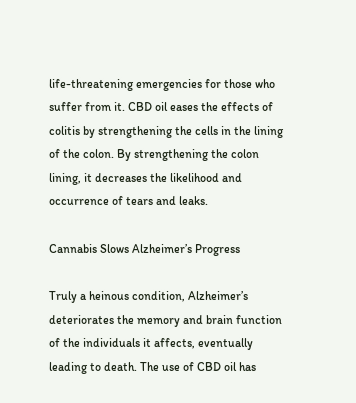life-threatening emergencies for those who suffer from it. CBD oil eases the effects of colitis by strengthening the cells in the lining of the colon. By strengthening the colon lining, it decreases the likelihood and occurrence of tears and leaks.

Cannabis Slows Alzheimer’s Progress

Truly a heinous condition, Alzheimer’s deteriorates the memory and brain function of the individuals it affects, eventually leading to death. The use of CBD oil has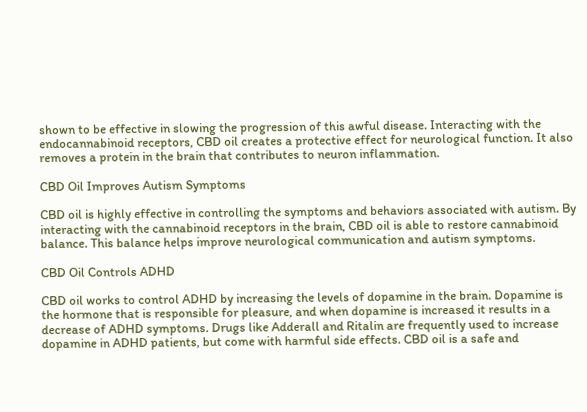shown to be effective in slowing the progression of this awful disease. Interacting with the endocannabinoid receptors, CBD oil creates a protective effect for neurological function. It also removes a protein in the brain that contributes to neuron inflammation.

CBD Oil Improves Autism Symptoms

CBD oil is highly effective in controlling the symptoms and behaviors associated with autism. By interacting with the cannabinoid receptors in the brain, CBD oil is able to restore cannabinoid balance. This balance helps improve neurological communication and autism symptoms.

CBD Oil Controls ADHD

CBD oil works to control ADHD by increasing the levels of dopamine in the brain. Dopamine is the hormone that is responsible for pleasure, and when dopamine is increased it results in a decrease of ADHD symptoms. Drugs like Adderall and Ritalin are frequently used to increase dopamine in ADHD patients, but come with harmful side effects. CBD oil is a safe and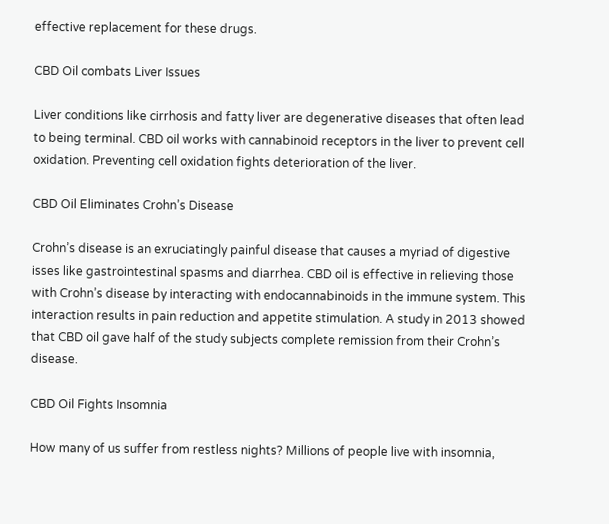effective replacement for these drugs.

CBD Oil combats Liver Issues

Liver conditions like cirrhosis and fatty liver are degenerative diseases that often lead to being terminal. CBD oil works with cannabinoid receptors in the liver to prevent cell oxidation. Preventing cell oxidation fights deterioration of the liver.

CBD Oil Eliminates Crohn’s Disease

Crohn’s disease is an exruciatingly painful disease that causes a myriad of digestive isses like gastrointestinal spasms and diarrhea. CBD oil is effective in relieving those with Crohn’s disease by interacting with endocannabinoids in the immune system. This interaction results in pain reduction and appetite stimulation. A study in 2013 showed that CBD oil gave half of the study subjects complete remission from their Crohn’s disease.

CBD Oil Fights Insomnia

How many of us suffer from restless nights? Millions of people live with insomnia,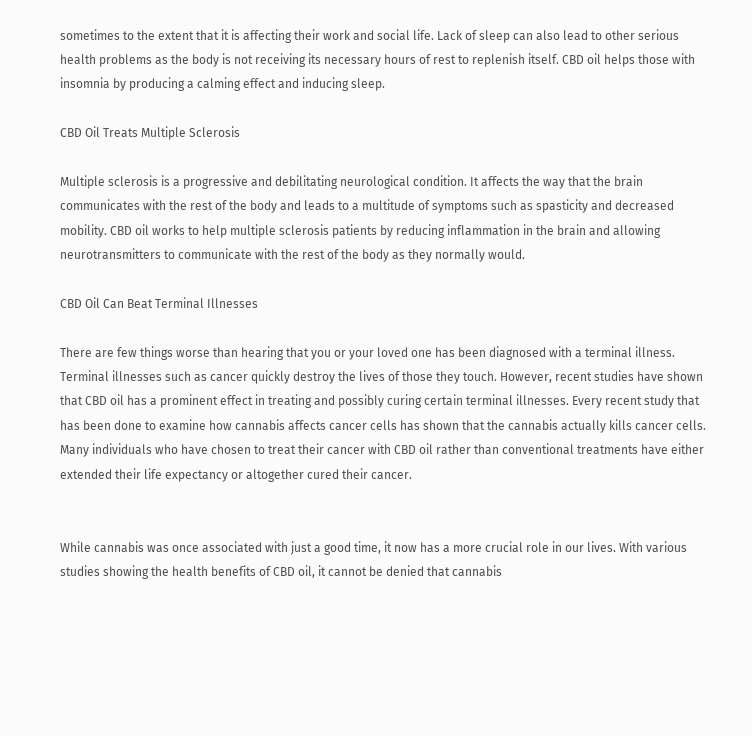sometimes to the extent that it is affecting their work and social life. Lack of sleep can also lead to other serious health problems as the body is not receiving its necessary hours of rest to replenish itself. CBD oil helps those with insomnia by producing a calming effect and inducing sleep.

CBD Oil Treats Multiple Sclerosis

Multiple sclerosis is a progressive and debilitating neurological condition. It affects the way that the brain communicates with the rest of the body and leads to a multitude of symptoms such as spasticity and decreased mobility. CBD oil works to help multiple sclerosis patients by reducing inflammation in the brain and allowing neurotransmitters to communicate with the rest of the body as they normally would.

CBD Oil Can Beat Terminal Illnesses

There are few things worse than hearing that you or your loved one has been diagnosed with a terminal illness. Terminal illnesses such as cancer quickly destroy the lives of those they touch. However, recent studies have shown that CBD oil has a prominent effect in treating and possibly curing certain terminal illnesses. Every recent study that has been done to examine how cannabis affects cancer cells has shown that the cannabis actually kills cancer cells. Many individuals who have chosen to treat their cancer with CBD oil rather than conventional treatments have either extended their life expectancy or altogether cured their cancer.


While cannabis was once associated with just a good time, it now has a more crucial role in our lives. With various studies showing the health benefits of CBD oil, it cannot be denied that cannabis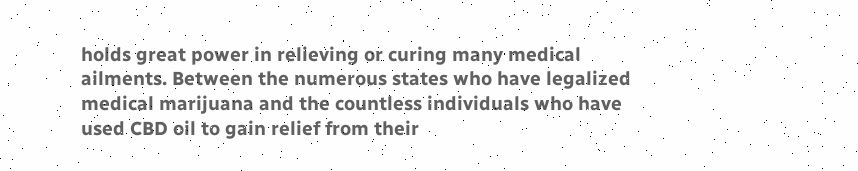holds great power in relieving or curing many medical ailments. Between the numerous states who have legalized medical marijuana and the countless individuals who have used CBD oil to gain relief from their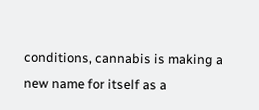conditions, cannabis is making a new name for itself as a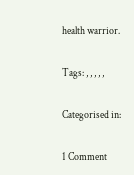health warrior.

Tags: , , , , ,

Categorised in:

1 Comment